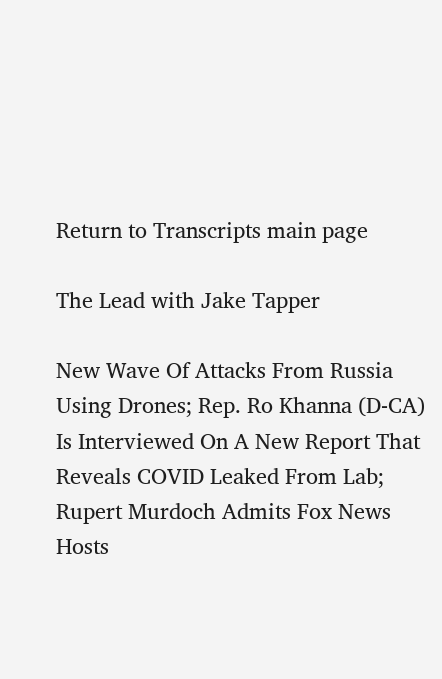Return to Transcripts main page

The Lead with Jake Tapper

New Wave Of Attacks From Russia Using Drones; Rep. Ro Khanna (D-CA) Is Interviewed On A New Report That Reveals COVID Leaked From Lab; Rupert Murdoch Admits Fox News Hosts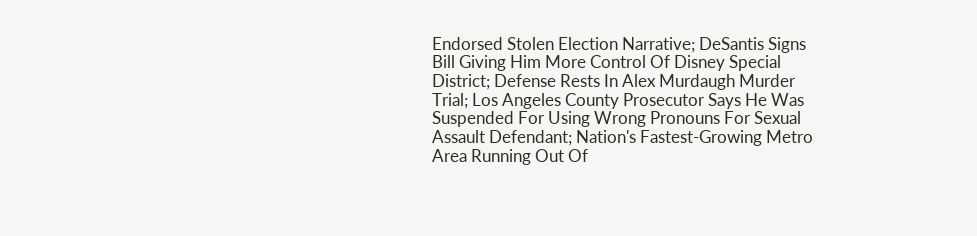Endorsed Stolen Election Narrative; DeSantis Signs Bill Giving Him More Control Of Disney Special District; Defense Rests In Alex Murdaugh Murder Trial; Los Angeles County Prosecutor Says He Was Suspended For Using Wrong Pronouns For Sexual Assault Defendant; Nation's Fastest-Growing Metro Area Running Out Of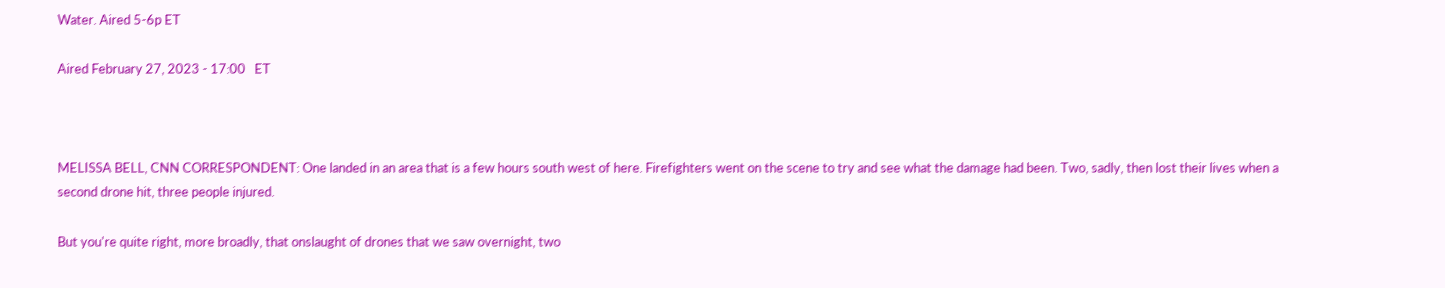Water. Aired 5-6p ET

Aired February 27, 2023 - 17:00   ET



MELISSA BELL, CNN CORRESPONDENT: One landed in an area that is a few hours south west of here. Firefighters went on the scene to try and see what the damage had been. Two, sadly, then lost their lives when a second drone hit, three people injured.

But you're quite right, more broadly, that onslaught of drones that we saw overnight, two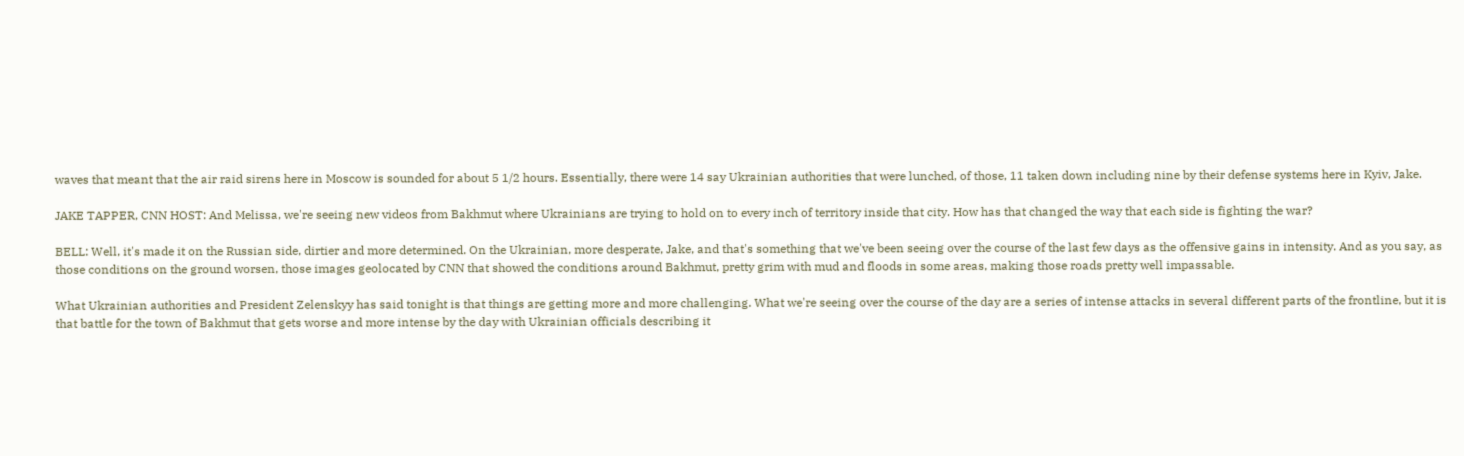waves that meant that the air raid sirens here in Moscow is sounded for about 5 1/2 hours. Essentially, there were 14 say Ukrainian authorities that were lunched, of those, 11 taken down including nine by their defense systems here in Kyiv, Jake.

JAKE TAPPER, CNN HOST: And Melissa, we're seeing new videos from Bakhmut where Ukrainians are trying to hold on to every inch of territory inside that city. How has that changed the way that each side is fighting the war?

BELL: Well, it's made it on the Russian side, dirtier and more determined. On the Ukrainian, more desperate, Jake, and that's something that we've been seeing over the course of the last few days as the offensive gains in intensity. And as you say, as those conditions on the ground worsen, those images geolocated by CNN that showed the conditions around Bakhmut, pretty grim with mud and floods in some areas, making those roads pretty well impassable.

What Ukrainian authorities and President Zelenskyy has said tonight is that things are getting more and more challenging. What we're seeing over the course of the day are a series of intense attacks in several different parts of the frontline, but it is that battle for the town of Bakhmut that gets worse and more intense by the day with Ukrainian officials describing it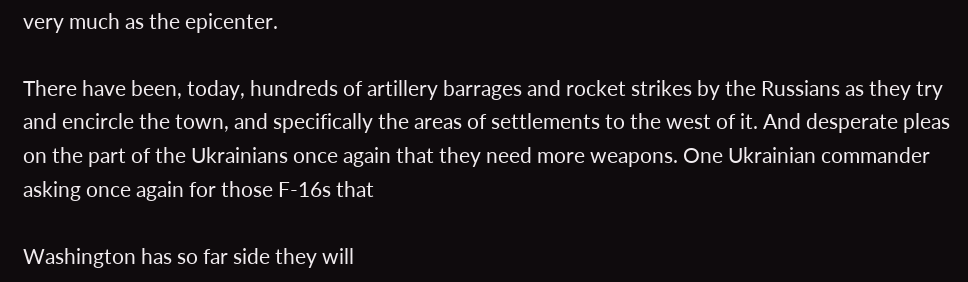very much as the epicenter.

There have been, today, hundreds of artillery barrages and rocket strikes by the Russians as they try and encircle the town, and specifically the areas of settlements to the west of it. And desperate pleas on the part of the Ukrainians once again that they need more weapons. One Ukrainian commander asking once again for those F-16s that

Washington has so far side they will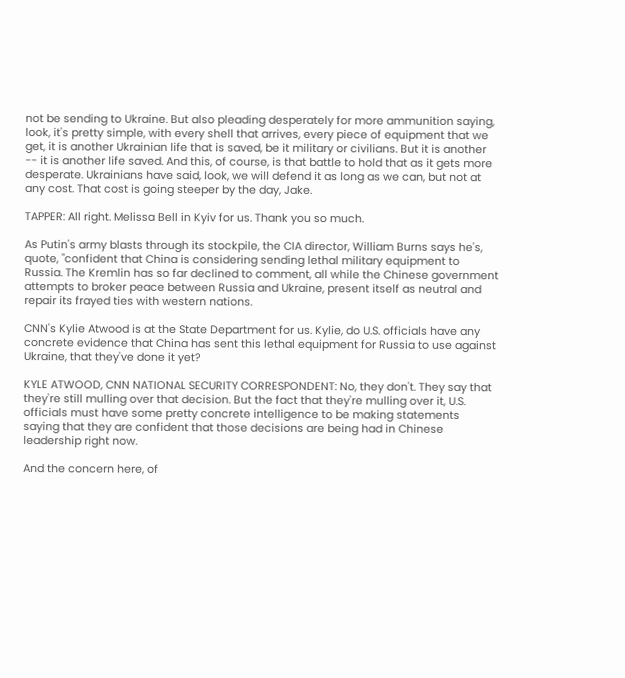not be sending to Ukraine. But also pleading desperately for more ammunition saying, look, it's pretty simple, with every shell that arrives, every piece of equipment that we get, it is another Ukrainian life that is saved, be it military or civilians. But it is another -- it is another life saved. And this, of course, is that battle to hold that as it gets more desperate. Ukrainians have said, look, we will defend it as long as we can, but not at any cost. That cost is going steeper by the day, Jake.

TAPPER: All right. Melissa Bell in Kyiv for us. Thank you so much.

As Putin's army blasts through its stockpile, the CIA director, William Burns says he's, quote, "confident that China is considering sending lethal military equipment to Russia. The Kremlin has so far declined to comment, all while the Chinese government attempts to broker peace between Russia and Ukraine, present itself as neutral and repair its frayed ties with western nations.

CNN's Kylie Atwood is at the State Department for us. Kylie, do U.S. officials have any concrete evidence that China has sent this lethal equipment for Russia to use against Ukraine, that they've done it yet?

KYLE ATWOOD, CNN NATIONAL SECURITY CORRESPONDENT: No, they don't. They say that they're still mulling over that decision. But the fact that they're mulling over it, U.S. officials must have some pretty concrete intelligence to be making statements saying that they are confident that those decisions are being had in Chinese leadership right now.

And the concern here, of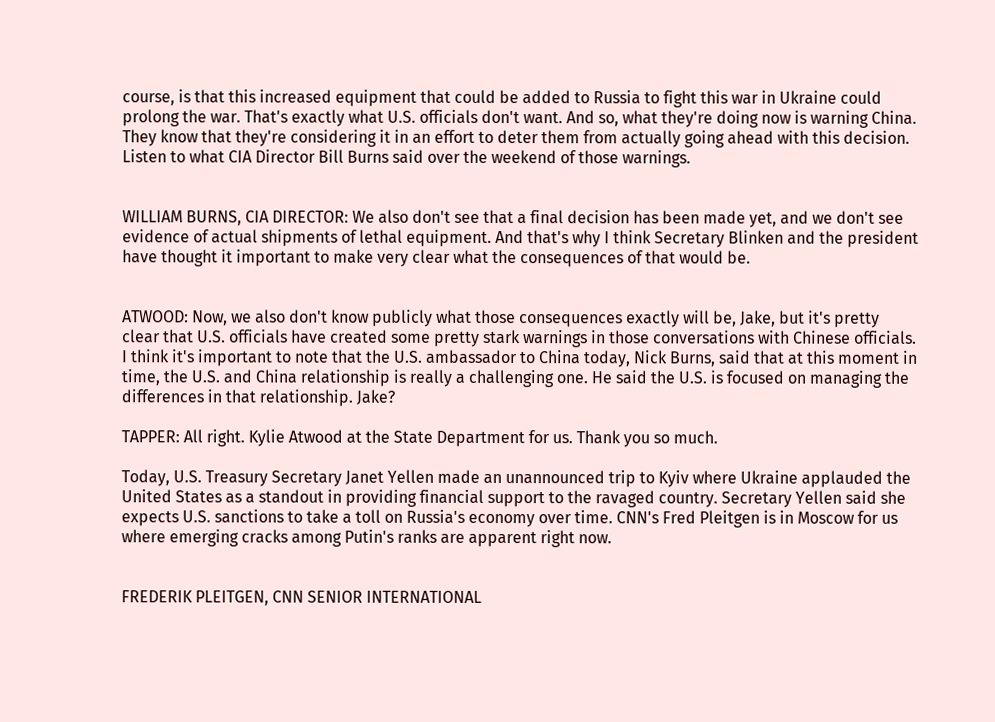course, is that this increased equipment that could be added to Russia to fight this war in Ukraine could prolong the war. That's exactly what U.S. officials don't want. And so, what they're doing now is warning China. They know that they're considering it in an effort to deter them from actually going ahead with this decision. Listen to what CIA Director Bill Burns said over the weekend of those warnings.


WILLIAM BURNS, CIA DIRECTOR: We also don't see that a final decision has been made yet, and we don't see evidence of actual shipments of lethal equipment. And that's why I think Secretary Blinken and the president have thought it important to make very clear what the consequences of that would be.


ATWOOD: Now, we also don't know publicly what those consequences exactly will be, Jake, but it's pretty clear that U.S. officials have created some pretty stark warnings in those conversations with Chinese officials. I think it's important to note that the U.S. ambassador to China today, Nick Burns, said that at this moment in time, the U.S. and China relationship is really a challenging one. He said the U.S. is focused on managing the differences in that relationship. Jake?

TAPPER: All right. Kylie Atwood at the State Department for us. Thank you so much.

Today, U.S. Treasury Secretary Janet Yellen made an unannounced trip to Kyiv where Ukraine applauded the United States as a standout in providing financial support to the ravaged country. Secretary Yellen said she expects U.S. sanctions to take a toll on Russia's economy over time. CNN's Fred Pleitgen is in Moscow for us where emerging cracks among Putin's ranks are apparent right now.


FREDERIK PLEITGEN, CNN SENIOR INTERNATIONAL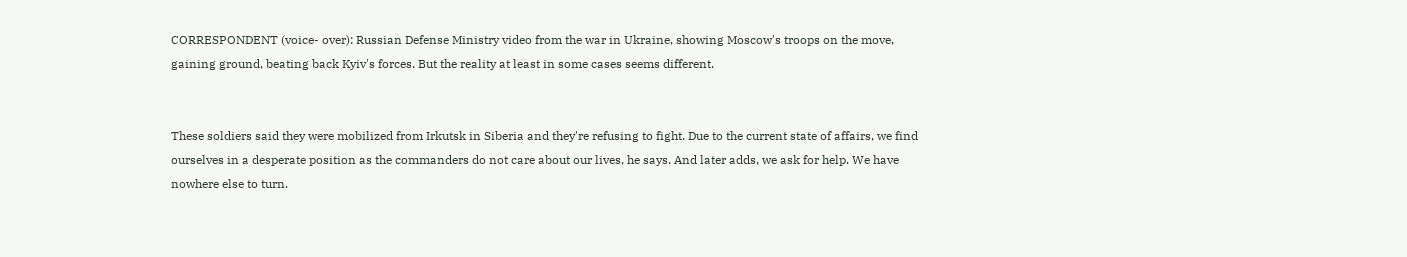CORRESPONDENT (voice- over): Russian Defense Ministry video from the war in Ukraine, showing Moscow's troops on the move, gaining ground, beating back Kyiv's forces. But the reality at least in some cases seems different.


These soldiers said they were mobilized from Irkutsk in Siberia and they're refusing to fight. Due to the current state of affairs, we find ourselves in a desperate position as the commanders do not care about our lives, he says. And later adds, we ask for help. We have nowhere else to turn.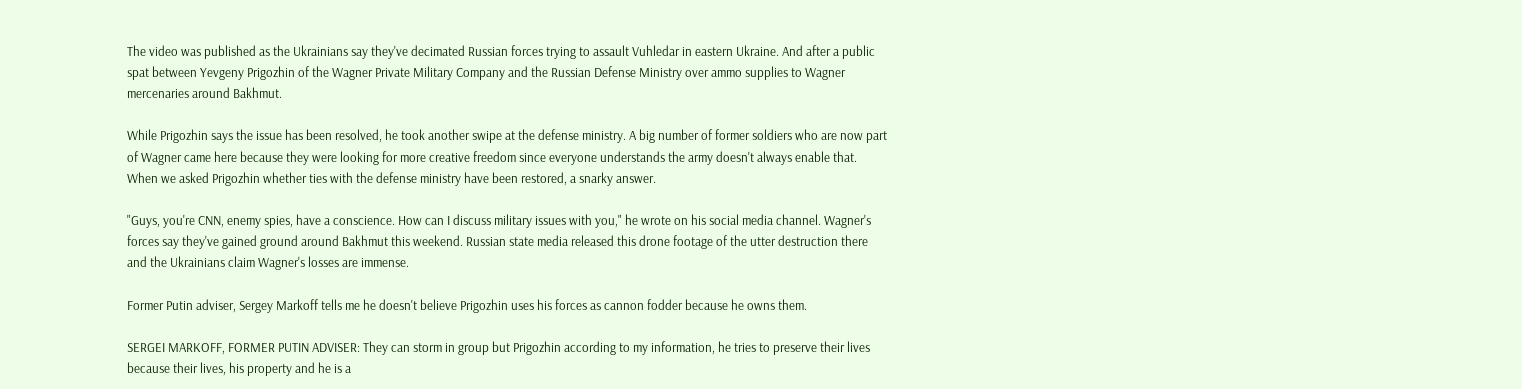The video was published as the Ukrainians say they've decimated Russian forces trying to assault Vuhledar in eastern Ukraine. And after a public spat between Yevgeny Prigozhin of the Wagner Private Military Company and the Russian Defense Ministry over ammo supplies to Wagner mercenaries around Bakhmut.

While Prigozhin says the issue has been resolved, he took another swipe at the defense ministry. A big number of former soldiers who are now part of Wagner came here because they were looking for more creative freedom since everyone understands the army doesn't always enable that. When we asked Prigozhin whether ties with the defense ministry have been restored, a snarky answer.

"Guys, you're CNN, enemy spies, have a conscience. How can I discuss military issues with you," he wrote on his social media channel. Wagner's forces say they've gained ground around Bakhmut this weekend. Russian state media released this drone footage of the utter destruction there and the Ukrainians claim Wagner's losses are immense.

Former Putin adviser, Sergey Markoff tells me he doesn't believe Prigozhin uses his forces as cannon fodder because he owns them.

SERGEI MARKOFF, FORMER PUTIN ADVISER: They can storm in group but Prigozhin according to my information, he tries to preserve their lives because their lives, his property and he is a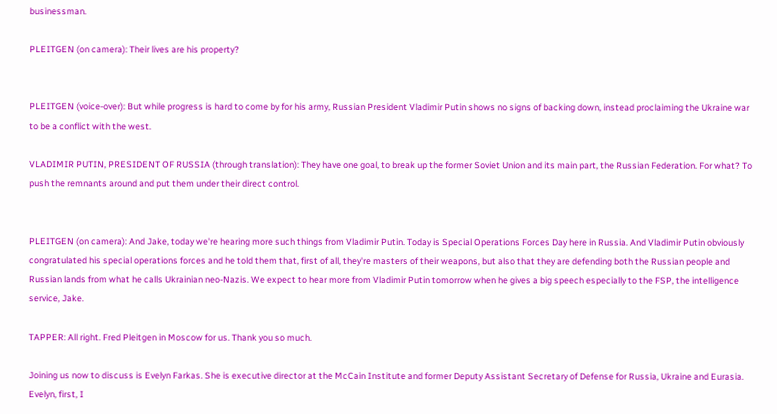businessman.

PLEITGEN (on camera): Their lives are his property?


PLEITGEN (voice-over): But while progress is hard to come by for his army, Russian President Vladimir Putin shows no signs of backing down, instead proclaiming the Ukraine war to be a conflict with the west.

VLADIMIR PUTIN, PRESIDENT OF RUSSIA (through translation): They have one goal, to break up the former Soviet Union and its main part, the Russian Federation. For what? To push the remnants around and put them under their direct control.


PLEITGEN (on camera): And Jake, today we're hearing more such things from Vladimir Putin. Today is Special Operations Forces Day here in Russia. And Vladimir Putin obviously congratulated his special operations forces and he told them that, first of all, they're masters of their weapons, but also that they are defending both the Russian people and Russian lands from what he calls Ukrainian neo-Nazis. We expect to hear more from Vladimir Putin tomorrow when he gives a big speech especially to the FSP, the intelligence service, Jake.

TAPPER: All right. Fred Pleitgen in Moscow for us. Thank you so much.

Joining us now to discuss is Evelyn Farkas. She is executive director at the McCain Institute and former Deputy Assistant Secretary of Defense for Russia, Ukraine and Eurasia. Evelyn, first, I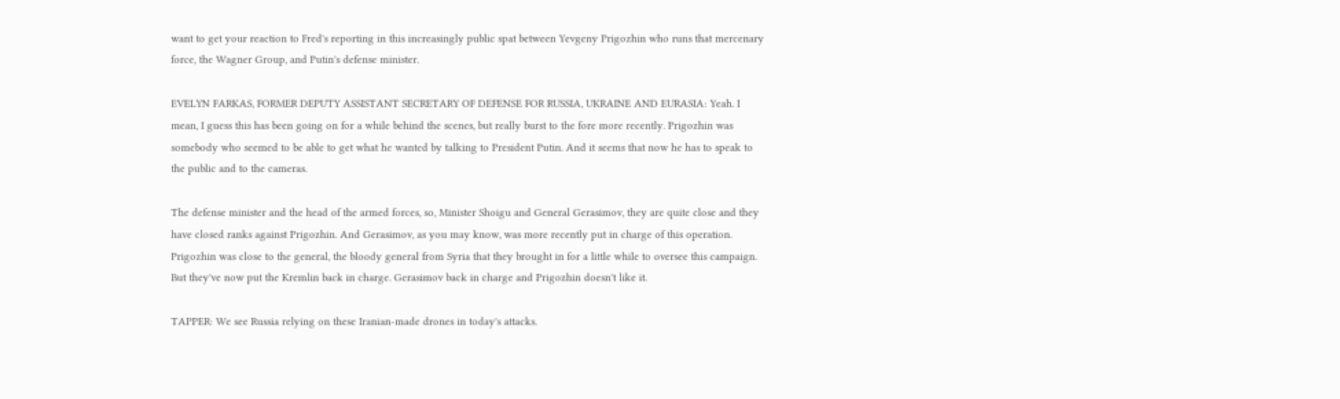want to get your reaction to Fred's reporting in this increasingly public spat between Yevgeny Prigozhin who runs that mercenary force, the Wagner Group, and Putin's defense minister.

EVELYN FARKAS, FORMER DEPUTY ASSISTANT SECRETARY OF DEFENSE FOR RUSSIA, UKRAINE AND EURASIA: Yeah. I mean, I guess this has been going on for a while behind the scenes, but really burst to the fore more recently. Prigozhin was somebody who seemed to be able to get what he wanted by talking to President Putin. And it seems that now he has to speak to the public and to the cameras.

The defense minister and the head of the armed forces, so, Minister Shoigu and General Gerasimov, they are quite close and they have closed ranks against Prigozhin. And Gerasimov, as you may know, was more recently put in charge of this operation. Prigozhin was close to the general, the bloody general from Syria that they brought in for a little while to oversee this campaign. But they've now put the Kremlin back in charge. Gerasimov back in charge and Prigozhin doesn't like it.

TAPPER: We see Russia relying on these Iranian-made drones in today's attacks.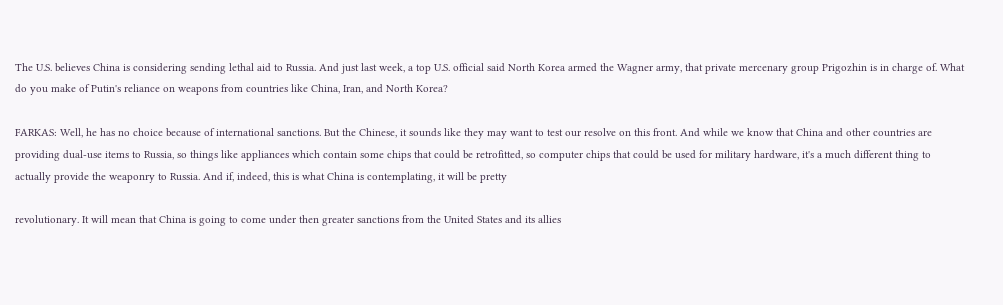The U.S. believes China is considering sending lethal aid to Russia. And just last week, a top U.S. official said North Korea armed the Wagner army, that private mercenary group Prigozhin is in charge of. What do you make of Putin's reliance on weapons from countries like China, Iran, and North Korea?

FARKAS: Well, he has no choice because of international sanctions. But the Chinese, it sounds like they may want to test our resolve on this front. And while we know that China and other countries are providing dual-use items to Russia, so things like appliances which contain some chips that could be retrofitted, so computer chips that could be used for military hardware, it's a much different thing to actually provide the weaponry to Russia. And if, indeed, this is what China is contemplating, it will be pretty

revolutionary. It will mean that China is going to come under then greater sanctions from the United States and its allies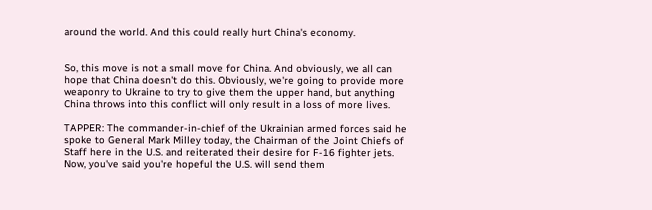around the world. And this could really hurt China's economy.


So, this move is not a small move for China. And obviously, we all can hope that China doesn't do this. Obviously, we're going to provide more weaponry to Ukraine to try to give them the upper hand, but anything China throws into this conflict will only result in a loss of more lives.

TAPPER: The commander-in-chief of the Ukrainian armed forces said he spoke to General Mark Milley today, the Chairman of the Joint Chiefs of Staff here in the U.S. and reiterated their desire for F-16 fighter jets. Now, you've said you're hopeful the U.S. will send them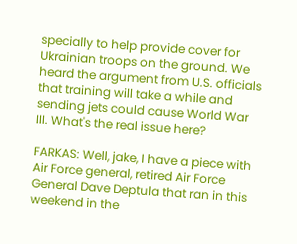specially to help provide cover for Ukrainian troops on the ground. We heard the argument from U.S. officials that training will take a while and sending jets could cause World War III. What's the real issue here?

FARKAS: Well, jake, I have a piece with Air Force general, retired Air Force General Dave Deptula that ran in this weekend in the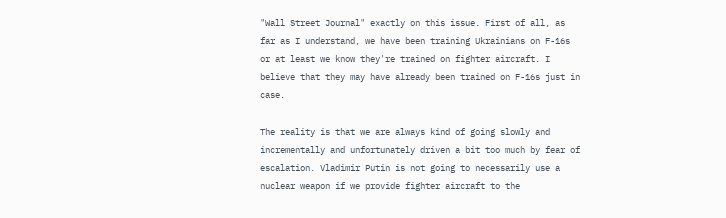"Wall Street Journal" exactly on this issue. First of all, as far as I understand, we have been training Ukrainians on F-16s or at least we know they're trained on fighter aircraft. I believe that they may have already been trained on F-16s just in case.

The reality is that we are always kind of going slowly and incrementally and unfortunately driven a bit too much by fear of escalation. Vladimir Putin is not going to necessarily use a nuclear weapon if we provide fighter aircraft to the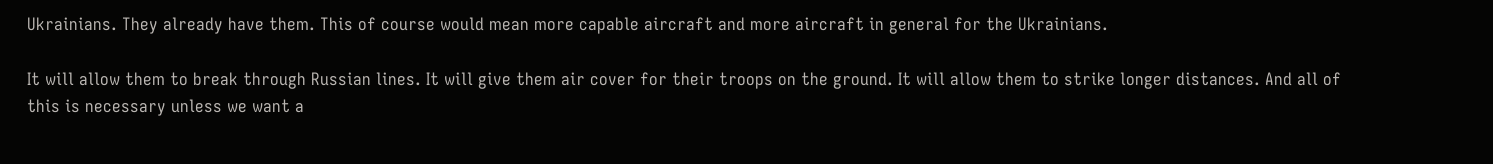Ukrainians. They already have them. This of course would mean more capable aircraft and more aircraft in general for the Ukrainians.

It will allow them to break through Russian lines. It will give them air cover for their troops on the ground. It will allow them to strike longer distances. And all of this is necessary unless we want a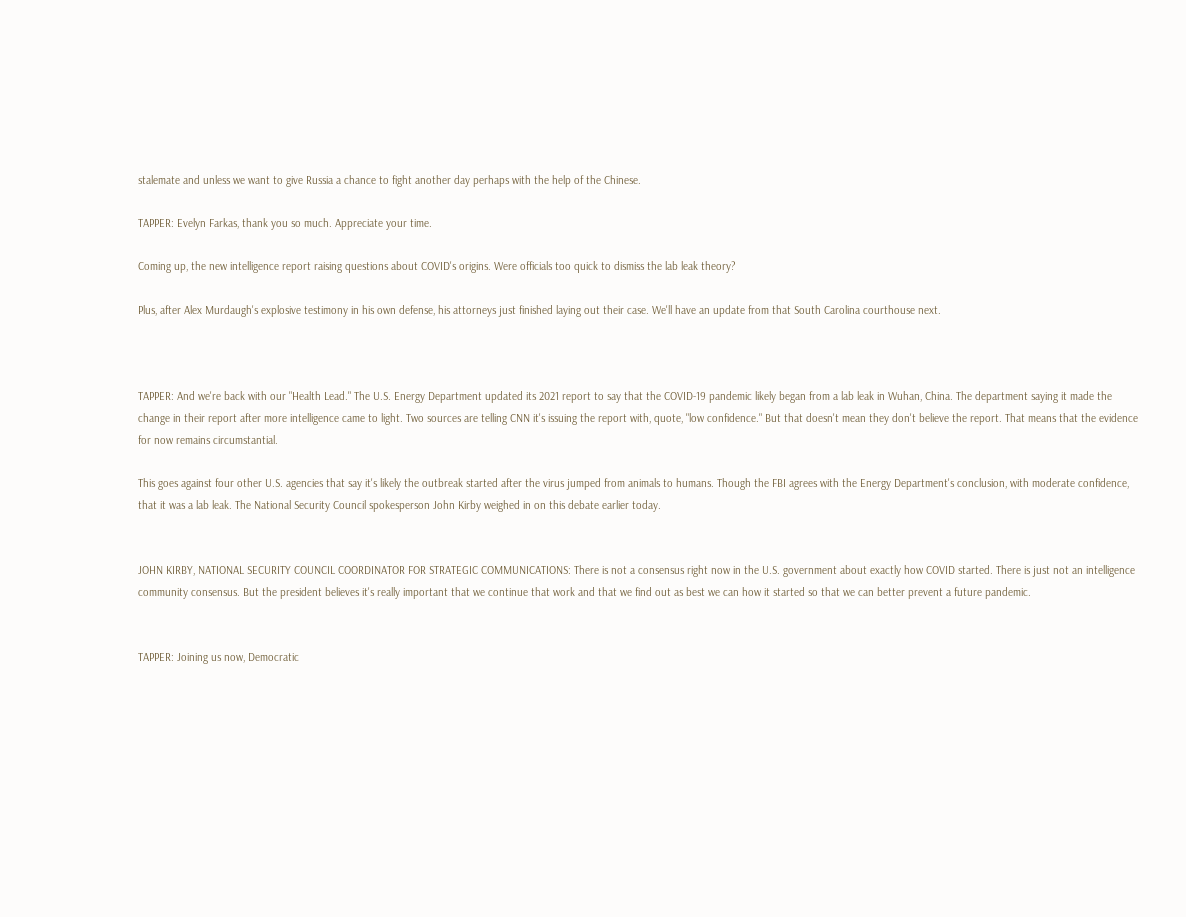stalemate and unless we want to give Russia a chance to fight another day perhaps with the help of the Chinese.

TAPPER: Evelyn Farkas, thank you so much. Appreciate your time.

Coming up, the new intelligence report raising questions about COVID's origins. Were officials too quick to dismiss the lab leak theory?

Plus, after Alex Murdaugh's explosive testimony in his own defense, his attorneys just finished laying out their case. We'll have an update from that South Carolina courthouse next.



TAPPER: And we're back with our "Health Lead." The U.S. Energy Department updated its 2021 report to say that the COVID-19 pandemic likely began from a lab leak in Wuhan, China. The department saying it made the change in their report after more intelligence came to light. Two sources are telling CNN it's issuing the report with, quote, "low confidence." But that doesn't mean they don't believe the report. That means that the evidence for now remains circumstantial.

This goes against four other U.S. agencies that say it's likely the outbreak started after the virus jumped from animals to humans. Though the FBI agrees with the Energy Department's conclusion, with moderate confidence, that it was a lab leak. The National Security Council spokesperson John Kirby weighed in on this debate earlier today.


JOHN KIRBY, NATIONAL SECURITY COUNCIL COORDINATOR FOR STRATEGIC COMMUNICATIONS: There is not a consensus right now in the U.S. government about exactly how COVID started. There is just not an intelligence community consensus. But the president believes it's really important that we continue that work and that we find out as best we can how it started so that we can better prevent a future pandemic.


TAPPER: Joining us now, Democratic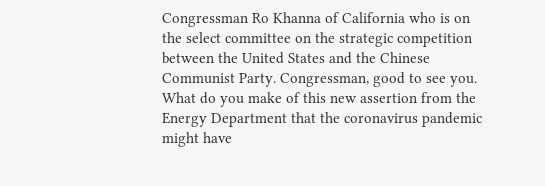Congressman Ro Khanna of California who is on the select committee on the strategic competition between the United States and the Chinese Communist Party. Congressman, good to see you. What do you make of this new assertion from the Energy Department that the coronavirus pandemic might have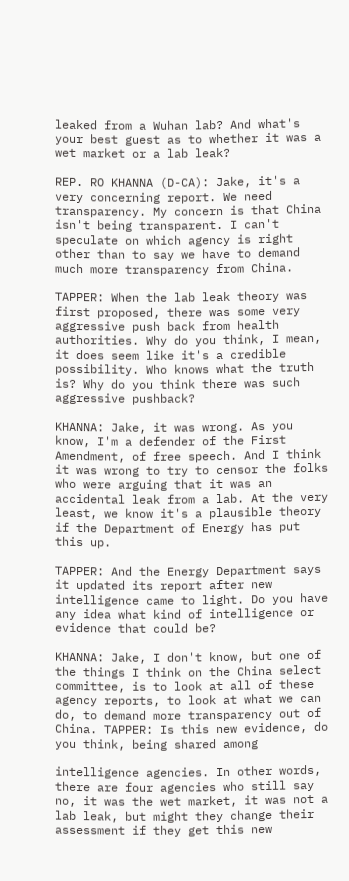leaked from a Wuhan lab? And what's your best guest as to whether it was a wet market or a lab leak?

REP. RO KHANNA (D-CA): Jake, it's a very concerning report. We need transparency. My concern is that China isn't being transparent. I can't speculate on which agency is right other than to say we have to demand much more transparency from China.

TAPPER: When the lab leak theory was first proposed, there was some very aggressive push back from health authorities. Why do you think, I mean, it does seem like it's a credible possibility. Who knows what the truth is? Why do you think there was such aggressive pushback?

KHANNA: Jake, it was wrong. As you know, I'm a defender of the First Amendment, of free speech. And I think it was wrong to try to censor the folks who were arguing that it was an accidental leak from a lab. At the very least, we know it's a plausible theory if the Department of Energy has put this up.

TAPPER: And the Energy Department says it updated its report after new intelligence came to light. Do you have any idea what kind of intelligence or evidence that could be?

KHANNA: Jake, I don't know, but one of the things I think on the China select committee, is to look at all of these agency reports, to look at what we can do, to demand more transparency out of China. TAPPER: Is this new evidence, do you think, being shared among

intelligence agencies. In other words, there are four agencies who still say no, it was the wet market, it was not a lab leak, but might they change their assessment if they get this new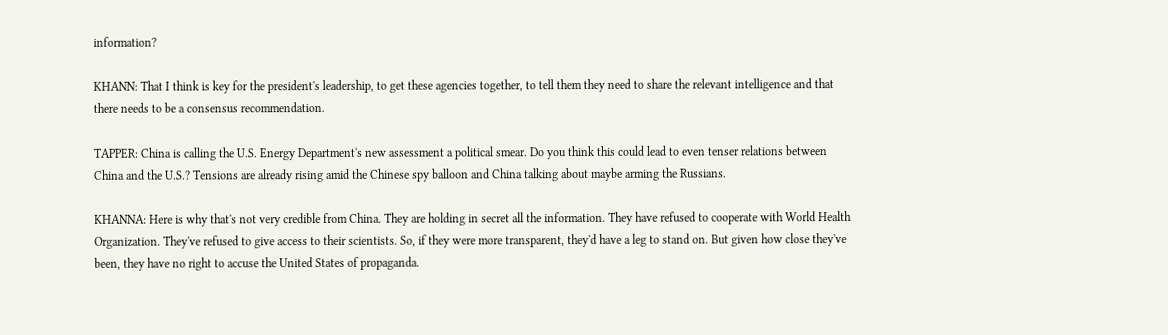information?

KHANN: That I think is key for the president's leadership, to get these agencies together, to tell them they need to share the relevant intelligence and that there needs to be a consensus recommendation.

TAPPER: China is calling the U.S. Energy Department's new assessment a political smear. Do you think this could lead to even tenser relations between China and the U.S.? Tensions are already rising amid the Chinese spy balloon and China talking about maybe arming the Russians.

KHANNA: Here is why that's not very credible from China. They are holding in secret all the information. They have refused to cooperate with World Health Organization. They've refused to give access to their scientists. So, if they were more transparent, they'd have a leg to stand on. But given how close they've been, they have no right to accuse the United States of propaganda.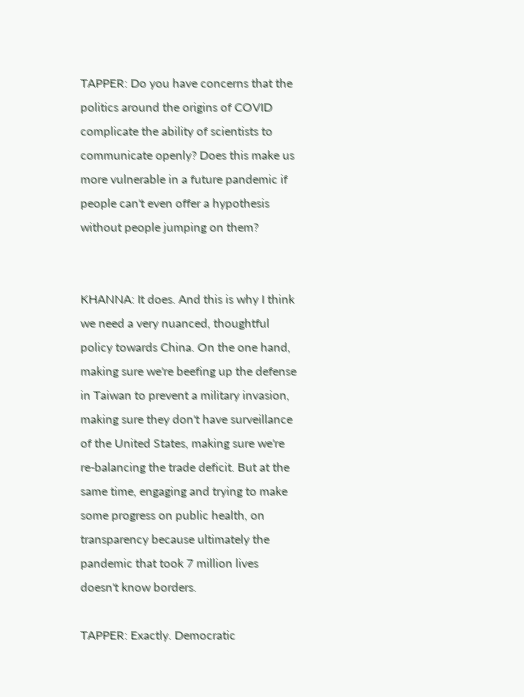TAPPER: Do you have concerns that the politics around the origins of COVID complicate the ability of scientists to communicate openly? Does this make us more vulnerable in a future pandemic if people can't even offer a hypothesis without people jumping on them?


KHANNA: It does. And this is why I think we need a very nuanced, thoughtful policy towards China. On the one hand, making sure we're beefing up the defense in Taiwan to prevent a military invasion, making sure they don't have surveillance of the United States, making sure we're re-balancing the trade deficit. But at the same time, engaging and trying to make some progress on public health, on transparency because ultimately the pandemic that took 7 million lives doesn't know borders.

TAPPER: Exactly. Democratic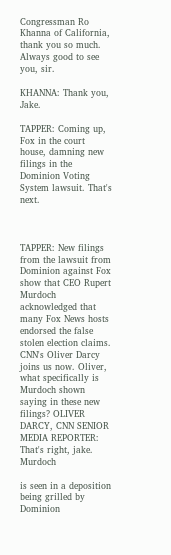Congressman Ro Khanna of California, thank you so much. Always good to see you, sir.

KHANNA: Thank you, Jake.

TAPPER: Coming up, Fox in the court house, damning new filings in the Dominion Voting System lawsuit. That's next.



TAPPER: New filings from the lawsuit from Dominion against Fox show that CEO Rupert Murdoch acknowledged that many Fox News hosts endorsed the false stolen election claims. CNN's Oliver Darcy joins us now. Oliver, what specifically is Murdoch shown saying in these new filings? OLIVER DARCY, CNN SENIOR MEDIA REPORTER: That's right, jake. Murdoch

is seen in a deposition being grilled by Dominion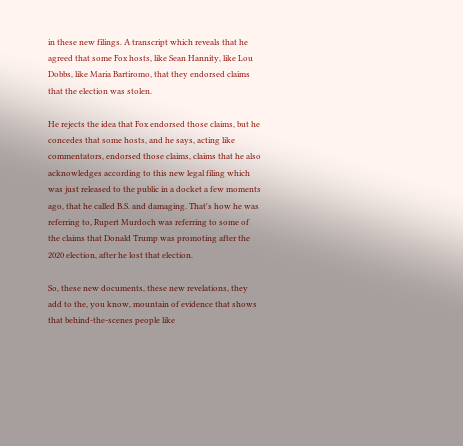in these new filings. A transcript which reveals that he agreed that some Fox hosts, like Sean Hannity, like Lou Dobbs, like Maria Bartiromo, that they endorsed claims that the election was stolen.

He rejects the idea that Fox endorsed those claims, but he concedes that some hosts, and he says, acting like commentators, endorsed those claims, claims that he also acknowledges according to this new legal filing which was just released to the public in a docket a few moments ago, that he called B.S. and damaging. That's how he was referring to, Rupert Murdoch was referring to some of the claims that Donald Trump was promoting after the 2020 election, after he lost that election.

So, these new documents, these new revelations, they add to the, you know, mountain of evidence that shows that behind-the-scenes people like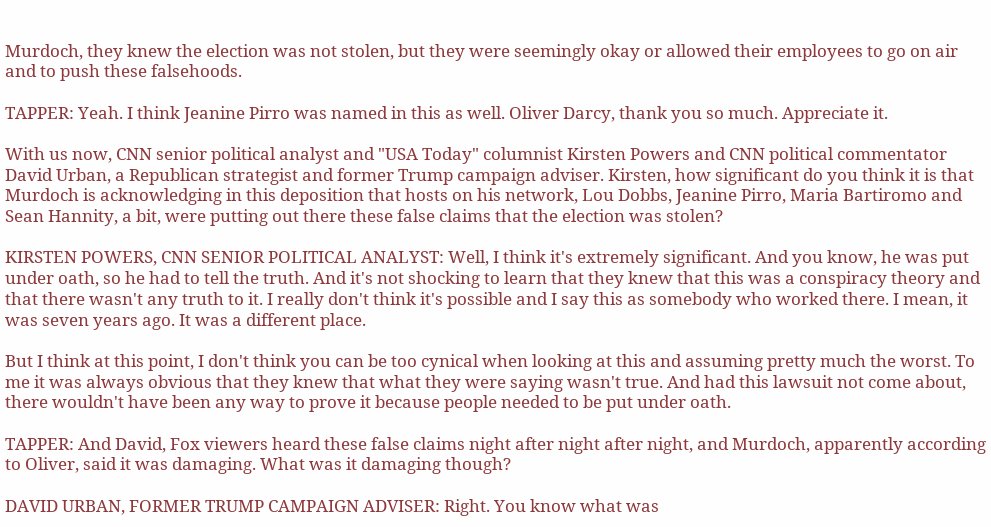Murdoch, they knew the election was not stolen, but they were seemingly okay or allowed their employees to go on air and to push these falsehoods.

TAPPER: Yeah. I think Jeanine Pirro was named in this as well. Oliver Darcy, thank you so much. Appreciate it.

With us now, CNN senior political analyst and "USA Today" columnist Kirsten Powers and CNN political commentator David Urban, a Republican strategist and former Trump campaign adviser. Kirsten, how significant do you think it is that Murdoch is acknowledging in this deposition that hosts on his network, Lou Dobbs, Jeanine Pirro, Maria Bartiromo and Sean Hannity, a bit, were putting out there these false claims that the election was stolen?

KIRSTEN POWERS, CNN SENIOR POLITICAL ANALYST: Well, I think it's extremely significant. And you know, he was put under oath, so he had to tell the truth. And it's not shocking to learn that they knew that this was a conspiracy theory and that there wasn't any truth to it. I really don't think it's possible and I say this as somebody who worked there. I mean, it was seven years ago. It was a different place.

But I think at this point, I don't think you can be too cynical when looking at this and assuming pretty much the worst. To me it was always obvious that they knew that what they were saying wasn't true. And had this lawsuit not come about, there wouldn't have been any way to prove it because people needed to be put under oath.

TAPPER: And David, Fox viewers heard these false claims night after night after night, and Murdoch, apparently according to Oliver, said it was damaging. What was it damaging though?

DAVID URBAN, FORMER TRUMP CAMPAIGN ADVISER: Right. You know what was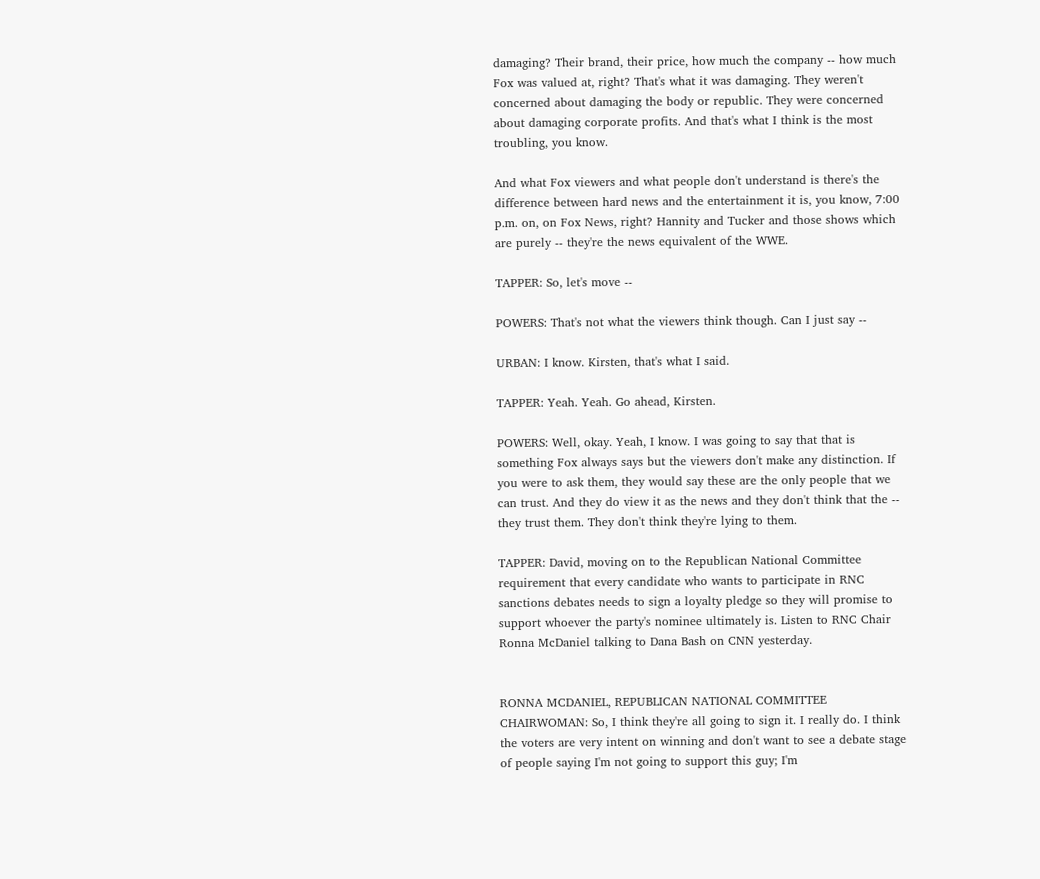damaging? Their brand, their price, how much the company -- how much Fox was valued at, right? That's what it was damaging. They weren't concerned about damaging the body or republic. They were concerned about damaging corporate profits. And that's what I think is the most troubling, you know.

And what Fox viewers and what people don't understand is there's the difference between hard news and the entertainment it is, you know, 7:00 p.m. on, on Fox News, right? Hannity and Tucker and those shows which are purely -- they're the news equivalent of the WWE.

TAPPER: So, let's move --

POWERS: That's not what the viewers think though. Can I just say --

URBAN: I know. Kirsten, that's what I said.

TAPPER: Yeah. Yeah. Go ahead, Kirsten.

POWERS: Well, okay. Yeah, I know. I was going to say that that is something Fox always says but the viewers don't make any distinction. If you were to ask them, they would say these are the only people that we can trust. And they do view it as the news and they don't think that the -- they trust them. They don't think they're lying to them.

TAPPER: David, moving on to the Republican National Committee requirement that every candidate who wants to participate in RNC sanctions debates needs to sign a loyalty pledge so they will promise to support whoever the party's nominee ultimately is. Listen to RNC Chair Ronna McDaniel talking to Dana Bash on CNN yesterday.


RONNA MCDANIEL, REPUBLICAN NATIONAL COMMITTEE CHAIRWOMAN: So, I think they're all going to sign it. I really do. I think the voters are very intent on winning and don't want to see a debate stage of people saying I'm not going to support this guy; I'm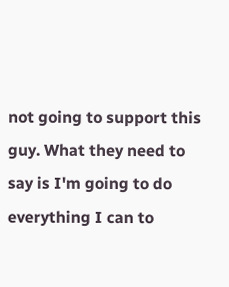not going to support this guy. What they need to say is I'm going to do everything I can to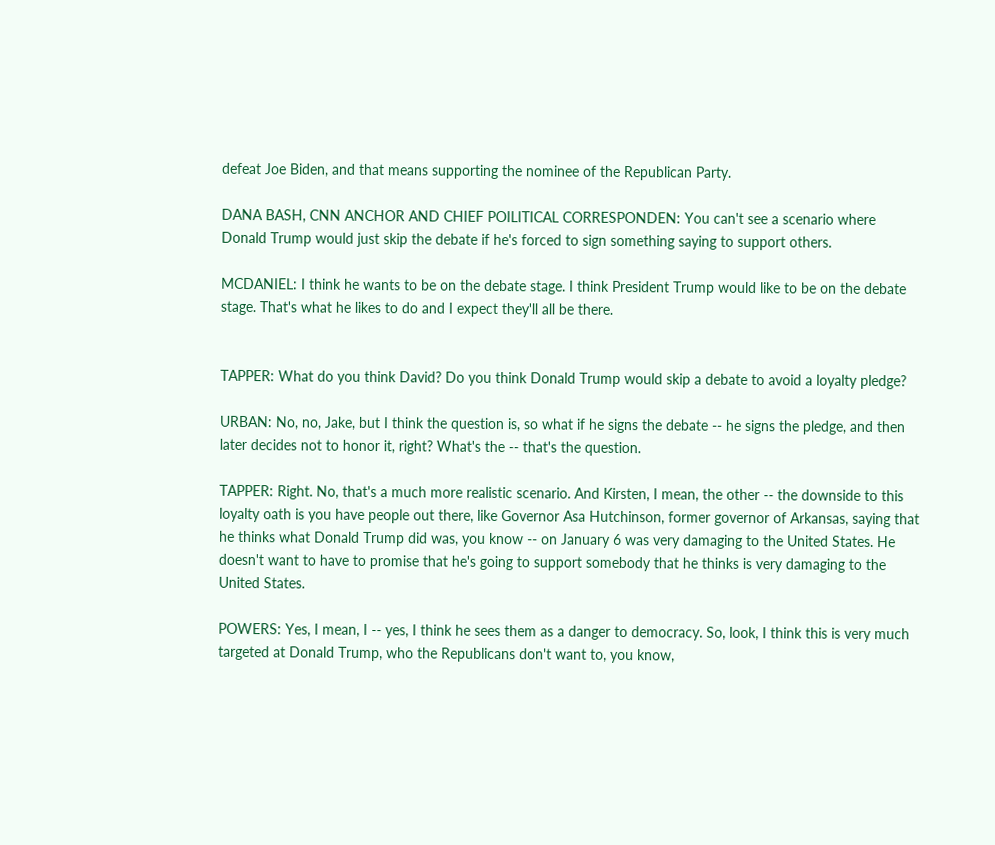defeat Joe Biden, and that means supporting the nominee of the Republican Party.

DANA BASH, CNN ANCHOR AND CHIEF POILITICAL CORRESPONDEN: You can't see a scenario where Donald Trump would just skip the debate if he's forced to sign something saying to support others.

MCDANIEL: I think he wants to be on the debate stage. I think President Trump would like to be on the debate stage. That's what he likes to do and I expect they'll all be there.


TAPPER: What do you think David? Do you think Donald Trump would skip a debate to avoid a loyalty pledge?

URBAN: No, no, Jake, but I think the question is, so what if he signs the debate -- he signs the pledge, and then later decides not to honor it, right? What's the -- that's the question.

TAPPER: Right. No, that's a much more realistic scenario. And Kirsten, I mean, the other -- the downside to this loyalty oath is you have people out there, like Governor Asa Hutchinson, former governor of Arkansas, saying that he thinks what Donald Trump did was, you know -- on January 6 was very damaging to the United States. He doesn't want to have to promise that he's going to support somebody that he thinks is very damaging to the United States.

POWERS: Yes, I mean, I -- yes, I think he sees them as a danger to democracy. So, look, I think this is very much targeted at Donald Trump, who the Republicans don't want to, you know,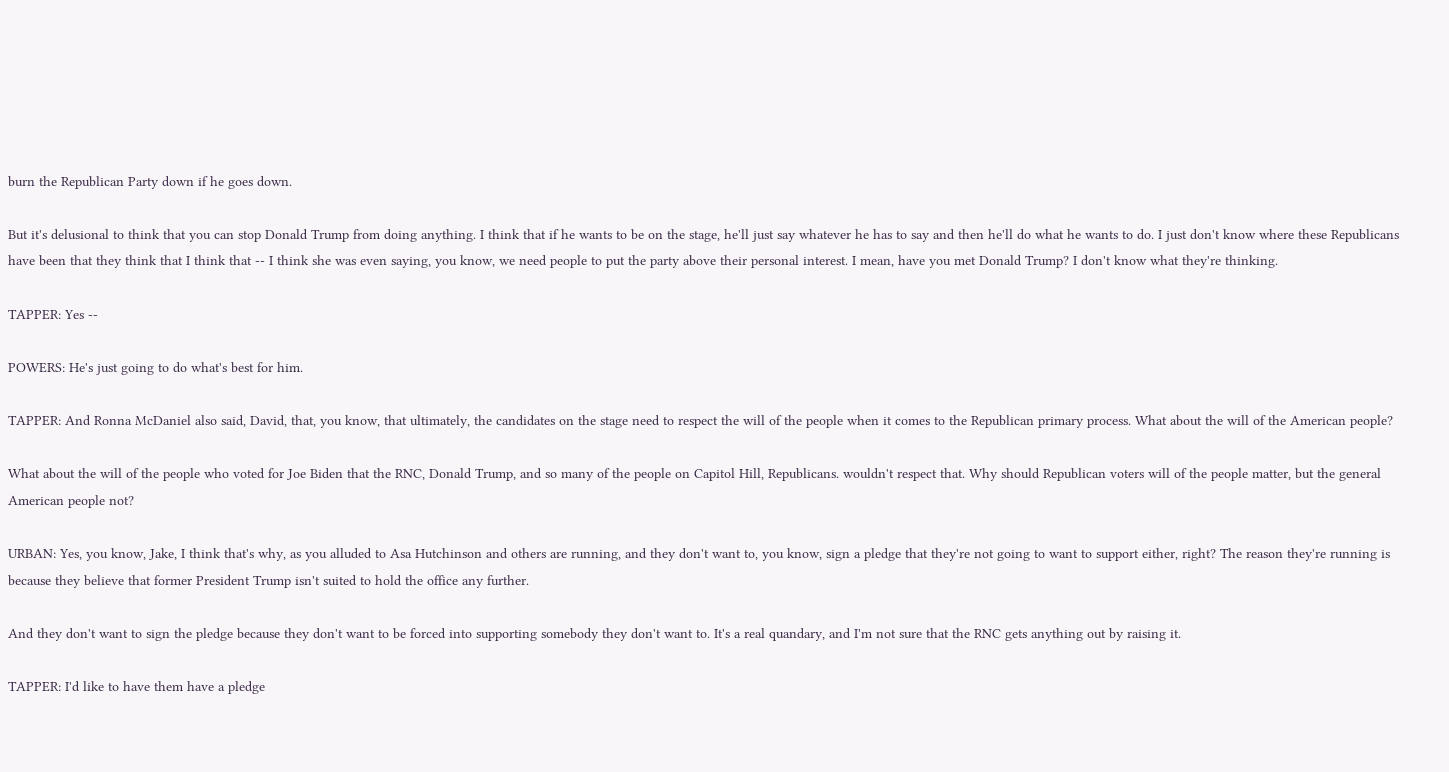burn the Republican Party down if he goes down.

But it's delusional to think that you can stop Donald Trump from doing anything. I think that if he wants to be on the stage, he'll just say whatever he has to say and then he'll do what he wants to do. I just don't know where these Republicans have been that they think that I think that -- I think she was even saying, you know, we need people to put the party above their personal interest. I mean, have you met Donald Trump? I don't know what they're thinking.

TAPPER: Yes --

POWERS: He's just going to do what's best for him.

TAPPER: And Ronna McDaniel also said, David, that, you know, that ultimately, the candidates on the stage need to respect the will of the people when it comes to the Republican primary process. What about the will of the American people?

What about the will of the people who voted for Joe Biden that the RNC, Donald Trump, and so many of the people on Capitol Hill, Republicans. wouldn't respect that. Why should Republican voters will of the people matter, but the general American people not?

URBAN: Yes, you know, Jake, I think that's why, as you alluded to Asa Hutchinson and others are running, and they don't want to, you know, sign a pledge that they're not going to want to support either, right? The reason they're running is because they believe that former President Trump isn't suited to hold the office any further.

And they don't want to sign the pledge because they don't want to be forced into supporting somebody they don't want to. It's a real quandary, and I'm not sure that the RNC gets anything out by raising it.

TAPPER: I'd like to have them have a pledge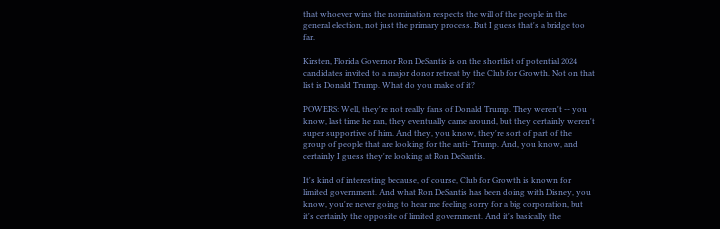that whoever wins the nomination respects the will of the people in the general election, not just the primary process. But I guess that's a bridge too far.

Kirsten, Florida Governor Ron DeSantis is on the shortlist of potential 2024 candidates invited to a major donor retreat by the Club for Growth. Not on that list is Donald Trump. What do you make of it?

POWERS: Well, they're not really fans of Donald Trump. They weren't -- you know, last time he ran, they eventually came around, but they certainly weren't super supportive of him. And they, you know, they're sort of part of the group of people that are looking for the anti- Trump. And, you know, and certainly I guess they're looking at Ron DeSantis.

It's kind of interesting because, of course, Club for Growth is known for limited government. And what Ron DeSantis has been doing with Disney, you know, you're never going to hear me feeling sorry for a big corporation, but it's certainly the opposite of limited government. And it's basically the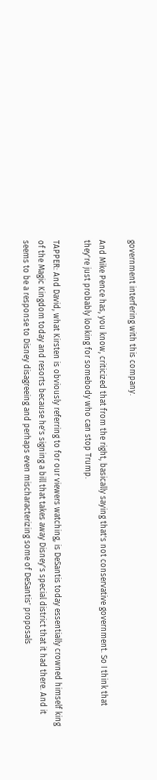government interfering with this company.

And Mike Pence has, you know, criticized that from the right, basically saying that's not conservative government. So I think that they're just probably looking for somebody who can stop Trump.

TAPPER: And David, what Kirsten is obviously referring to for our viewers watching, is DeSantis today essentially crowned himself king of the Magic Kingdom today and resorts because he's signing a bill that takes away Disney's special district that it had there. And it seems to be a response to Disney disagreeing and perhaps even mischaracterizing some of DeSantis' proposals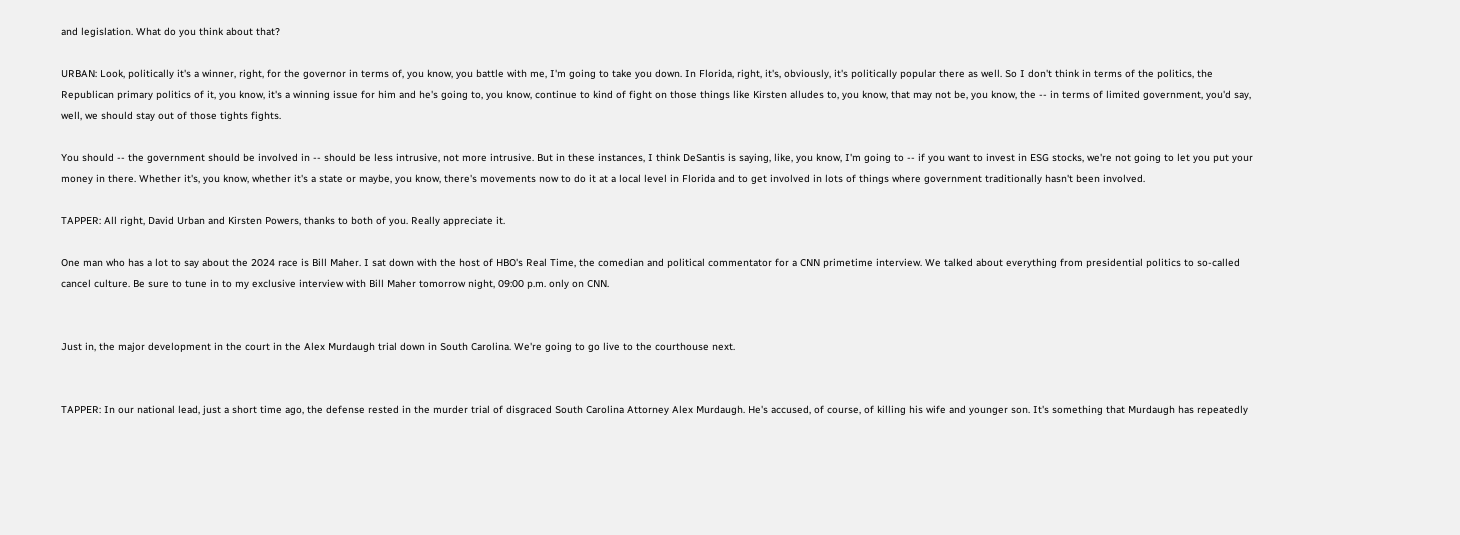and legislation. What do you think about that?

URBAN: Look, politically it's a winner, right, for the governor in terms of, you know, you battle with me, I'm going to take you down. In Florida, right, it's, obviously, it's politically popular there as well. So I don't think in terms of the politics, the Republican primary politics of it, you know, it's a winning issue for him and he's going to, you know, continue to kind of fight on those things like Kirsten alludes to, you know, that may not be, you know, the -- in terms of limited government, you'd say, well, we should stay out of those tights fights.

You should -- the government should be involved in -- should be less intrusive, not more intrusive. But in these instances, I think DeSantis is saying, like, you know, I'm going to -- if you want to invest in ESG stocks, we're not going to let you put your money in there. Whether it's, you know, whether it's a state or maybe, you know, there's movements now to do it at a local level in Florida and to get involved in lots of things where government traditionally hasn't been involved.

TAPPER: All right, David Urban and Kirsten Powers, thanks to both of you. Really appreciate it.

One man who has a lot to say about the 2024 race is Bill Maher. I sat down with the host of HBO's Real Time, the comedian and political commentator for a CNN primetime interview. We talked about everything from presidential politics to so-called cancel culture. Be sure to tune in to my exclusive interview with Bill Maher tomorrow night, 09:00 p.m. only on CNN.


Just in, the major development in the court in the Alex Murdaugh trial down in South Carolina. We're going to go live to the courthouse next.


TAPPER: In our national lead, just a short time ago, the defense rested in the murder trial of disgraced South Carolina Attorney Alex Murdaugh. He's accused, of course, of killing his wife and younger son. It's something that Murdaugh has repeatedly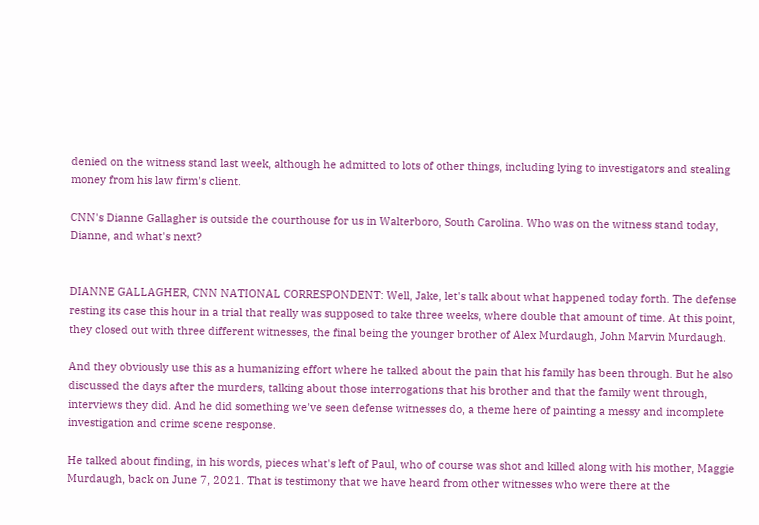denied on the witness stand last week, although he admitted to lots of other things, including lying to investigators and stealing money from his law firm's client.

CNN's Dianne Gallagher is outside the courthouse for us in Walterboro, South Carolina. Who was on the witness stand today, Dianne, and what's next?


DIANNE GALLAGHER, CNN NATIONAL CORRESPONDENT: Well, Jake, let's talk about what happened today forth. The defense resting its case this hour in a trial that really was supposed to take three weeks, where double that amount of time. At this point, they closed out with three different witnesses, the final being the younger brother of Alex Murdaugh, John Marvin Murdaugh.

And they obviously use this as a humanizing effort where he talked about the pain that his family has been through. But he also discussed the days after the murders, talking about those interrogations that his brother and that the family went through, interviews they did. And he did something we've seen defense witnesses do, a theme here of painting a messy and incomplete investigation and crime scene response.

He talked about finding, in his words, pieces what's left of Paul, who of course was shot and killed along with his mother, Maggie Murdaugh, back on June 7, 2021. That is testimony that we have heard from other witnesses who were there at the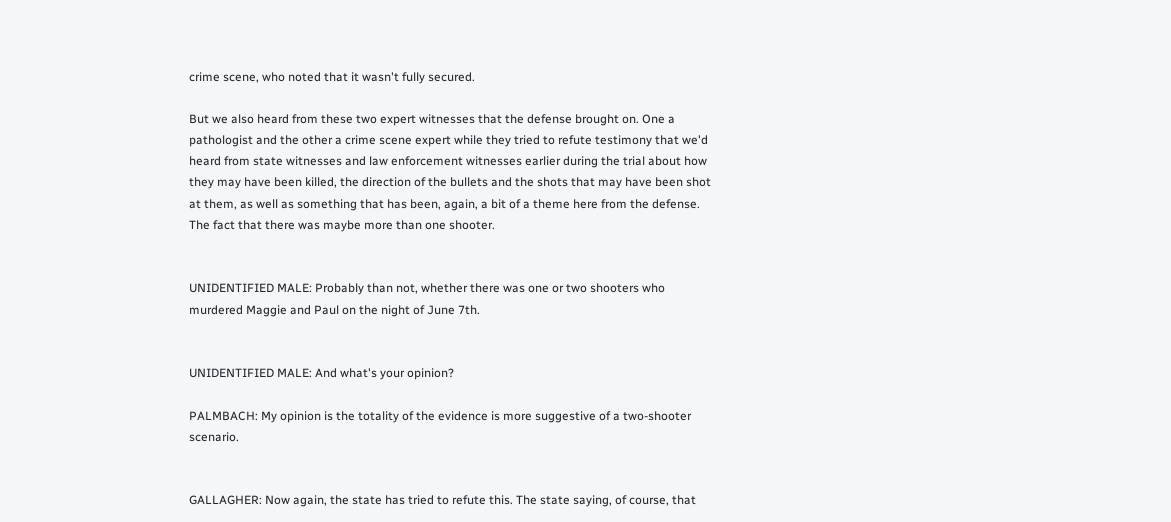crime scene, who noted that it wasn't fully secured.

But we also heard from these two expert witnesses that the defense brought on. One a pathologist and the other a crime scene expert while they tried to refute testimony that we'd heard from state witnesses and law enforcement witnesses earlier during the trial about how they may have been killed, the direction of the bullets and the shots that may have been shot at them, as well as something that has been, again, a bit of a theme here from the defense. The fact that there was maybe more than one shooter.


UNIDENTIFIED MALE: Probably than not, whether there was one or two shooters who murdered Maggie and Paul on the night of June 7th.


UNIDENTIFIED MALE: And what's your opinion?

PALMBACH: My opinion is the totality of the evidence is more suggestive of a two-shooter scenario.


GALLAGHER: Now again, the state has tried to refute this. The state saying, of course, that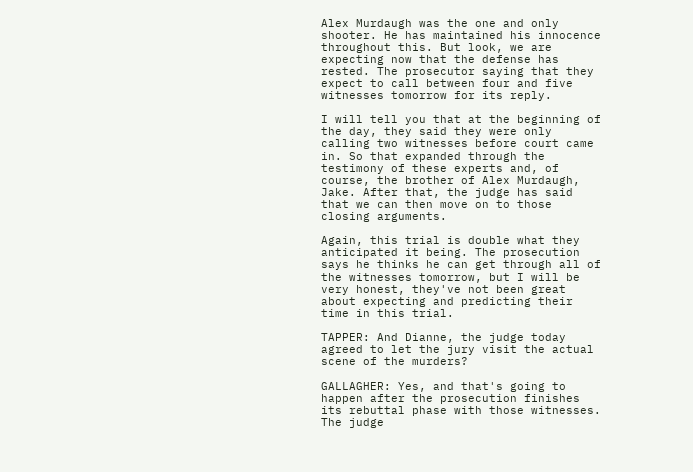Alex Murdaugh was the one and only shooter. He has maintained his innocence throughout this. But look, we are expecting now that the defense has rested. The prosecutor saying that they expect to call between four and five witnesses tomorrow for its reply.

I will tell you that at the beginning of the day, they said they were only calling two witnesses before court came in. So that expanded through the testimony of these experts and, of course, the brother of Alex Murdaugh, Jake. After that, the judge has said that we can then move on to those closing arguments.

Again, this trial is double what they anticipated it being. The prosecution says he thinks he can get through all of the witnesses tomorrow, but I will be very honest, they've not been great about expecting and predicting their time in this trial.

TAPPER: And Dianne, the judge today agreed to let the jury visit the actual scene of the murders?

GALLAGHER: Yes, and that's going to happen after the prosecution finishes its rebuttal phase with those witnesses. The judge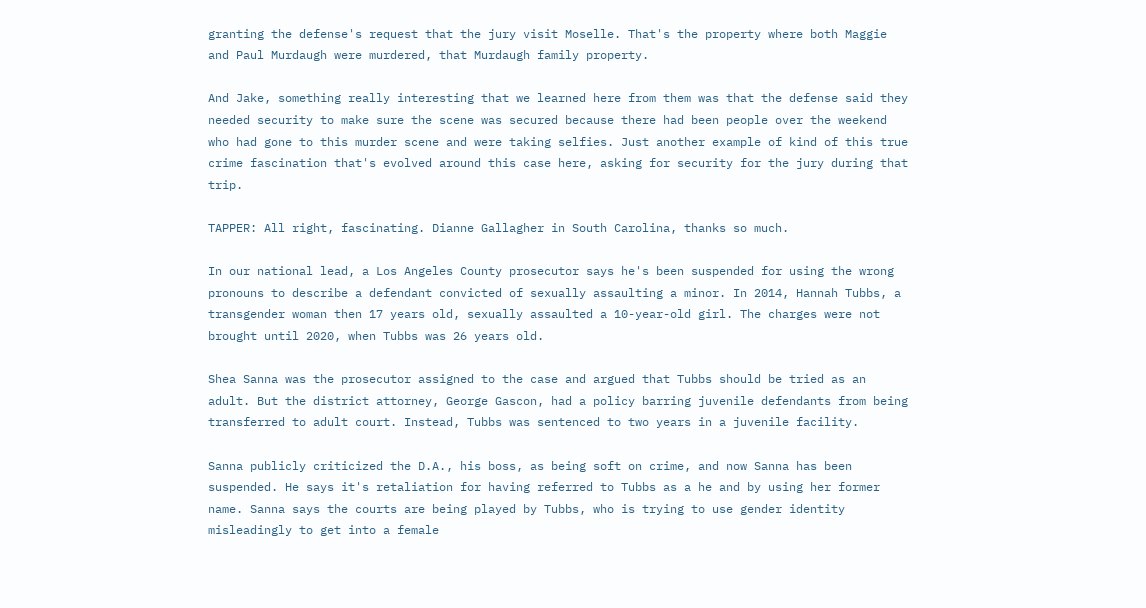granting the defense's request that the jury visit Moselle. That's the property where both Maggie and Paul Murdaugh were murdered, that Murdaugh family property.

And Jake, something really interesting that we learned here from them was that the defense said they needed security to make sure the scene was secured because there had been people over the weekend who had gone to this murder scene and were taking selfies. Just another example of kind of this true crime fascination that's evolved around this case here, asking for security for the jury during that trip.

TAPPER: All right, fascinating. Dianne Gallagher in South Carolina, thanks so much.

In our national lead, a Los Angeles County prosecutor says he's been suspended for using the wrong pronouns to describe a defendant convicted of sexually assaulting a minor. In 2014, Hannah Tubbs, a transgender woman then 17 years old, sexually assaulted a 10-year-old girl. The charges were not brought until 2020, when Tubbs was 26 years old.

Shea Sanna was the prosecutor assigned to the case and argued that Tubbs should be tried as an adult. But the district attorney, George Gascon, had a policy barring juvenile defendants from being transferred to adult court. Instead, Tubbs was sentenced to two years in a juvenile facility.

Sanna publicly criticized the D.A., his boss, as being soft on crime, and now Sanna has been suspended. He says it's retaliation for having referred to Tubbs as a he and by using her former name. Sanna says the courts are being played by Tubbs, who is trying to use gender identity misleadingly to get into a female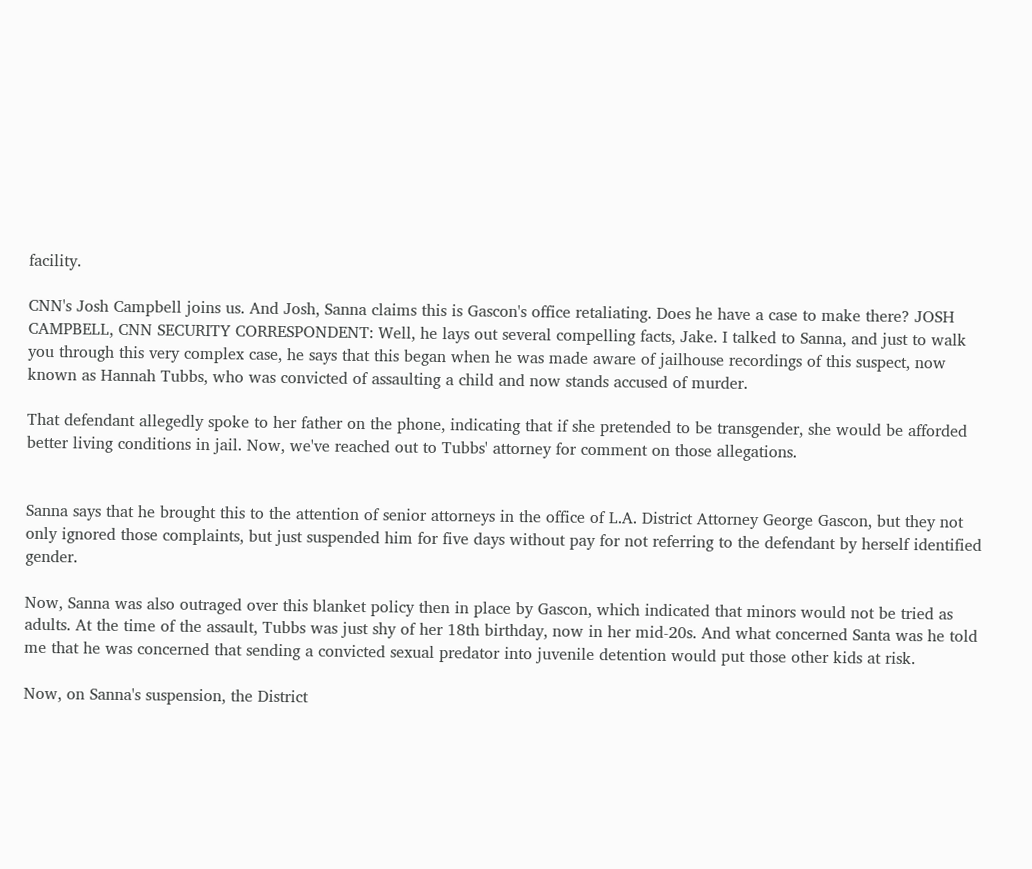facility.

CNN's Josh Campbell joins us. And Josh, Sanna claims this is Gascon's office retaliating. Does he have a case to make there? JOSH CAMPBELL, CNN SECURITY CORRESPONDENT: Well, he lays out several compelling facts, Jake. I talked to Sanna, and just to walk you through this very complex case, he says that this began when he was made aware of jailhouse recordings of this suspect, now known as Hannah Tubbs, who was convicted of assaulting a child and now stands accused of murder.

That defendant allegedly spoke to her father on the phone, indicating that if she pretended to be transgender, she would be afforded better living conditions in jail. Now, we've reached out to Tubbs' attorney for comment on those allegations.


Sanna says that he brought this to the attention of senior attorneys in the office of L.A. District Attorney George Gascon, but they not only ignored those complaints, but just suspended him for five days without pay for not referring to the defendant by herself identified gender.

Now, Sanna was also outraged over this blanket policy then in place by Gascon, which indicated that minors would not be tried as adults. At the time of the assault, Tubbs was just shy of her 18th birthday, now in her mid-20s. And what concerned Santa was he told me that he was concerned that sending a convicted sexual predator into juvenile detention would put those other kids at risk.

Now, on Sanna's suspension, the District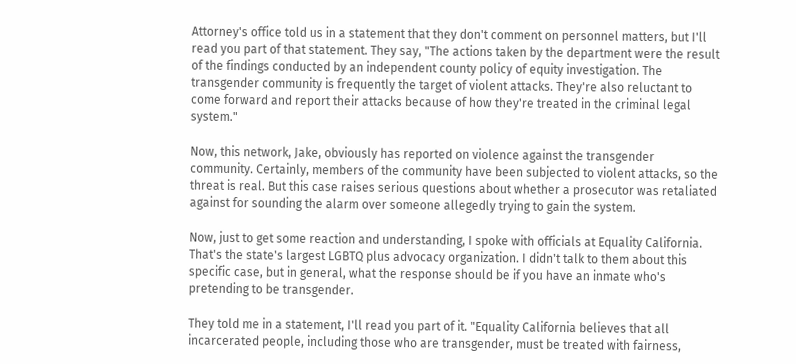Attorney's office told us in a statement that they don't comment on personnel matters, but I'll read you part of that statement. They say, "The actions taken by the department were the result of the findings conducted by an independent county policy of equity investigation. The transgender community is frequently the target of violent attacks. They're also reluctant to come forward and report their attacks because of how they're treated in the criminal legal system."

Now, this network, Jake, obviously has reported on violence against the transgender community. Certainly, members of the community have been subjected to violent attacks, so the threat is real. But this case raises serious questions about whether a prosecutor was retaliated against for sounding the alarm over someone allegedly trying to gain the system.

Now, just to get some reaction and understanding, I spoke with officials at Equality California. That's the state's largest LGBTQ plus advocacy organization. I didn't talk to them about this specific case, but in general, what the response should be if you have an inmate who's pretending to be transgender.

They told me in a statement, I'll read you part of it. "Equality California believes that all incarcerated people, including those who are transgender, must be treated with fairness,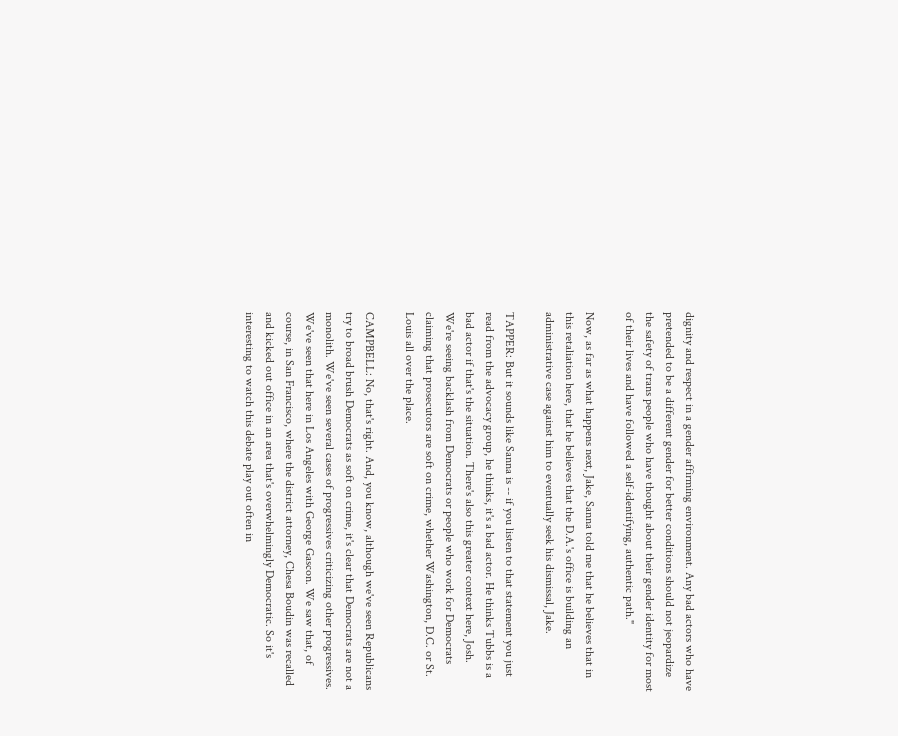dignity and respect in a gender affirming environment. Any bad actors who have pretended to be a different gender for better conditions should not jeopardize the safety of trans people who have thought about their gender identity for most of their lives and have followed a self-identifying, authentic path."

Now, as far as what happens next, Jake, Sanna told me that he believes that in this retaliation here, that he believes that the D.A.'s office is building an administrative case against him to eventually seek his dismissal, Jake.

TAPPER: But it sounds like Sanna is -- if you listen to that statement you just read from the advocacy group, he thinks, it's a bad actor. He thinks Tubbs is a bad actor if that's the situation. There's also this greater context here, Josh. We're seeing backlash from Democrats or people who work for Democrats claiming that prosecutors are soft on crime, whether Washington, D.C. or St. Louis all over the place.

CAMPBELL: No, that's right. And, you know, although we've seen Republicans try to broad brush Democrats as soft on crime, it's clear that Democrats are not a monolith. We've seen several cases of progressives criticizing other progressives. We've seen that here in Los Angeles with George Gascon. We saw that, of course, in San Francisco, where the district attorney, Chesa Boudin was recalled and kicked out office in an area that's overwhelmingly Democratic. So it's interesting to watch this debate play out often in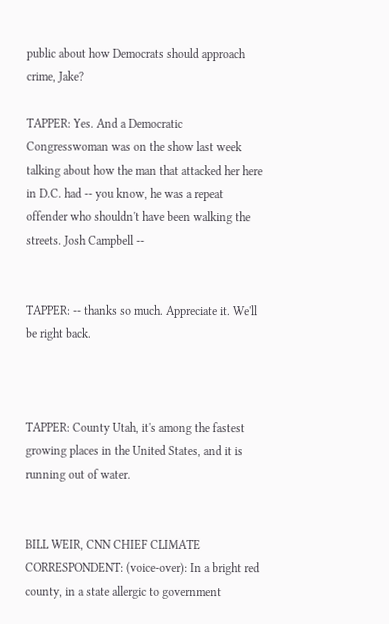public about how Democrats should approach crime, Jake?

TAPPER: Yes. And a Democratic Congresswoman was on the show last week talking about how the man that attacked her here in D.C. had -- you know, he was a repeat offender who shouldn't have been walking the streets. Josh Campbell --


TAPPER: -- thanks so much. Appreciate it. We'll be right back.



TAPPER: County Utah, it's among the fastest growing places in the United States, and it is running out of water.


BILL WEIR, CNN CHIEF CLIMATE CORRESPONDENT: (voice-over): In a bright red county, in a state allergic to government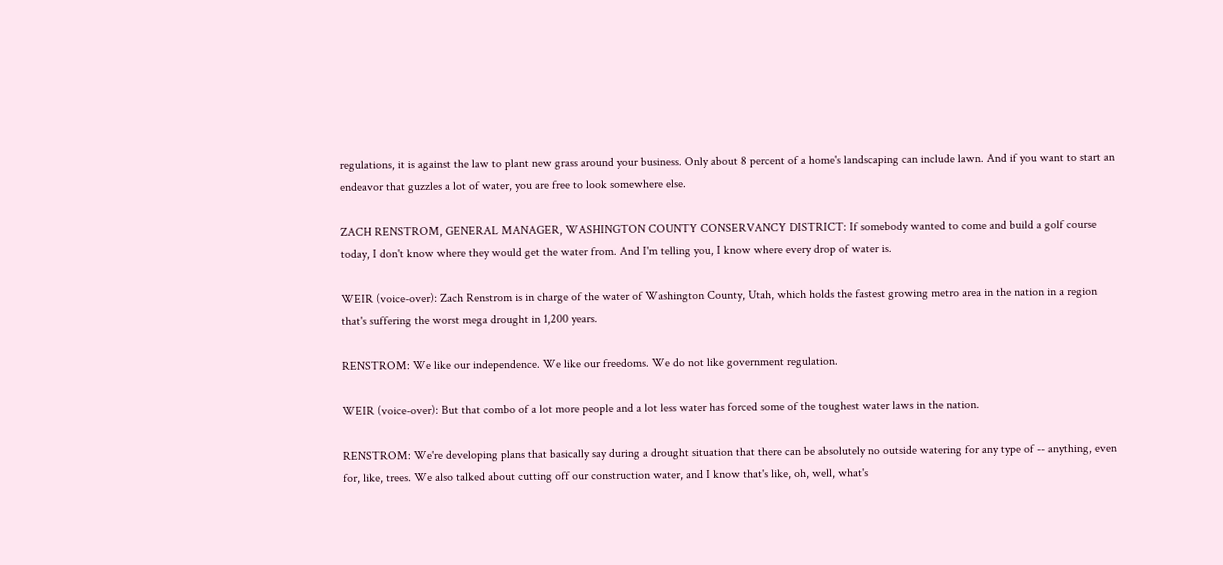regulations, it is against the law to plant new grass around your business. Only about 8 percent of a home's landscaping can include lawn. And if you want to start an endeavor that guzzles a lot of water, you are free to look somewhere else.

ZACH RENSTROM, GENERAL MANAGER, WASHINGTON COUNTY CONSERVANCY DISTRICT: If somebody wanted to come and build a golf course today, I don't know where they would get the water from. And I'm telling you, I know where every drop of water is.

WEIR (voice-over): Zach Renstrom is in charge of the water of Washington County, Utah, which holds the fastest growing metro area in the nation in a region that's suffering the worst mega drought in 1,200 years.

RENSTROM: We like our independence. We like our freedoms. We do not like government regulation.

WEIR (voice-over): But that combo of a lot more people and a lot less water has forced some of the toughest water laws in the nation.

RENSTROM: We're developing plans that basically say during a drought situation that there can be absolutely no outside watering for any type of -- anything, even for, like, trees. We also talked about cutting off our construction water, and I know that's like, oh, well, what's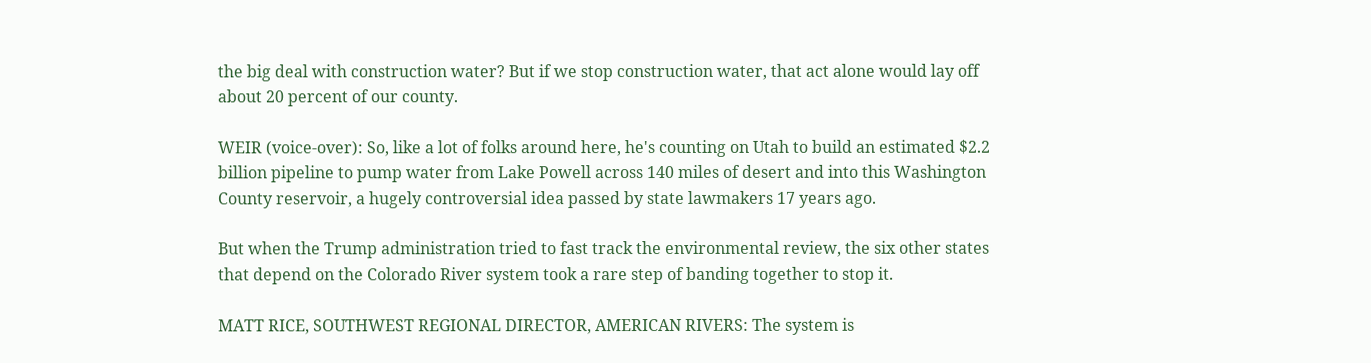the big deal with construction water? But if we stop construction water, that act alone would lay off about 20 percent of our county.

WEIR (voice-over): So, like a lot of folks around here, he's counting on Utah to build an estimated $2.2 billion pipeline to pump water from Lake Powell across 140 miles of desert and into this Washington County reservoir, a hugely controversial idea passed by state lawmakers 17 years ago.

But when the Trump administration tried to fast track the environmental review, the six other states that depend on the Colorado River system took a rare step of banding together to stop it.

MATT RICE, SOUTHWEST REGIONAL DIRECTOR, AMERICAN RIVERS: The system is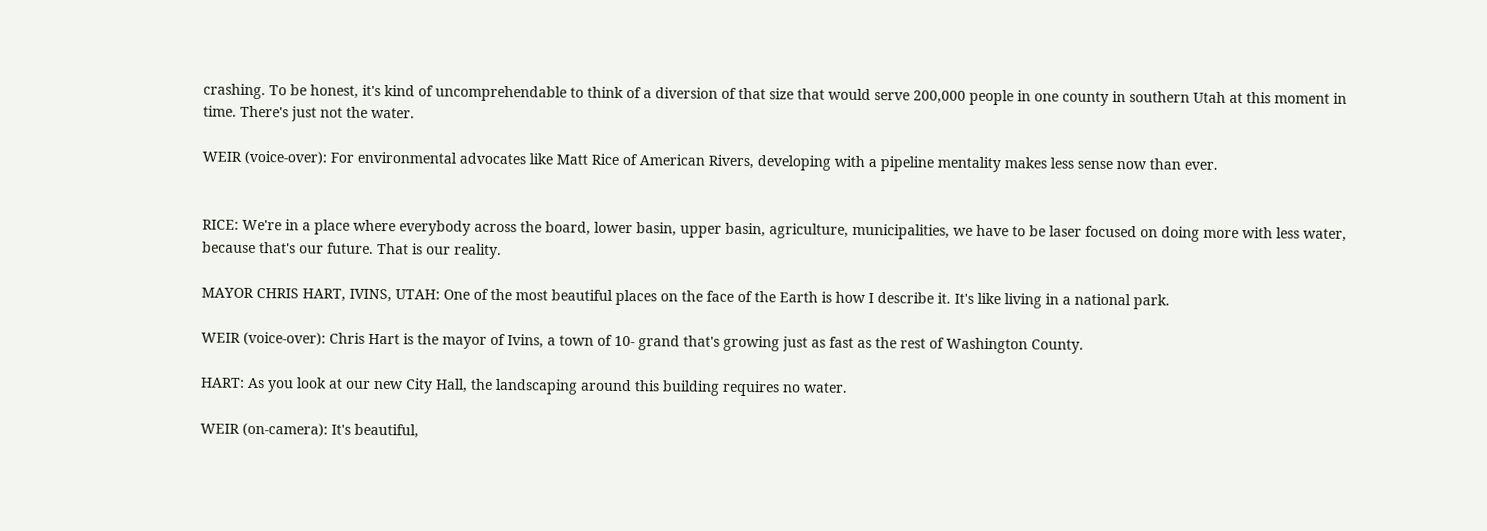crashing. To be honest, it's kind of uncomprehendable to think of a diversion of that size that would serve 200,000 people in one county in southern Utah at this moment in time. There's just not the water.

WEIR (voice-over): For environmental advocates like Matt Rice of American Rivers, developing with a pipeline mentality makes less sense now than ever.


RICE: We're in a place where everybody across the board, lower basin, upper basin, agriculture, municipalities, we have to be laser focused on doing more with less water, because that's our future. That is our reality.

MAYOR CHRIS HART, IVINS, UTAH: One of the most beautiful places on the face of the Earth is how I describe it. It's like living in a national park.

WEIR (voice-over): Chris Hart is the mayor of Ivins, a town of 10- grand that's growing just as fast as the rest of Washington County.

HART: As you look at our new City Hall, the landscaping around this building requires no water.

WEIR (on-camera): It's beautiful,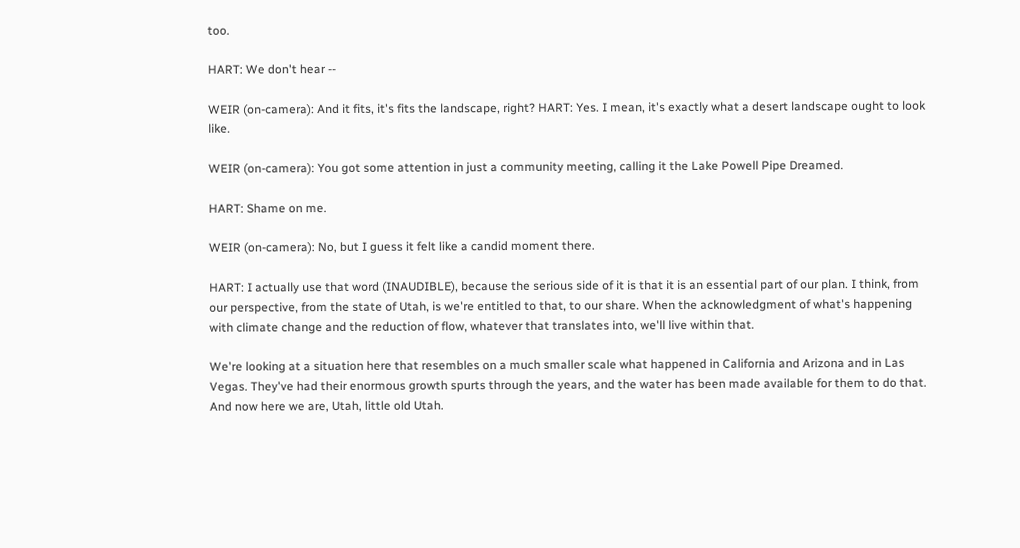too.

HART: We don't hear --

WEIR (on-camera): And it fits, it's fits the landscape, right? HART: Yes. I mean, it's exactly what a desert landscape ought to look like.

WEIR (on-camera): You got some attention in just a community meeting, calling it the Lake Powell Pipe Dreamed.

HART: Shame on me.

WEIR (on-camera): No, but I guess it felt like a candid moment there.

HART: I actually use that word (INAUDIBLE), because the serious side of it is that it is an essential part of our plan. I think, from our perspective, from the state of Utah, is we're entitled to that, to our share. When the acknowledgment of what's happening with climate change and the reduction of flow, whatever that translates into, we'll live within that.

We're looking at a situation here that resembles on a much smaller scale what happened in California and Arizona and in Las Vegas. They've had their enormous growth spurts through the years, and the water has been made available for them to do that. And now here we are, Utah, little old Utah.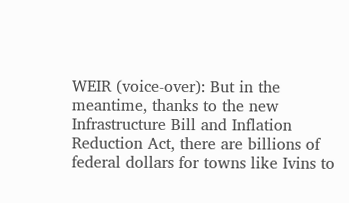WEIR (voice-over): But in the meantime, thanks to the new Infrastructure Bill and Inflation Reduction Act, there are billions of federal dollars for towns like Ivins to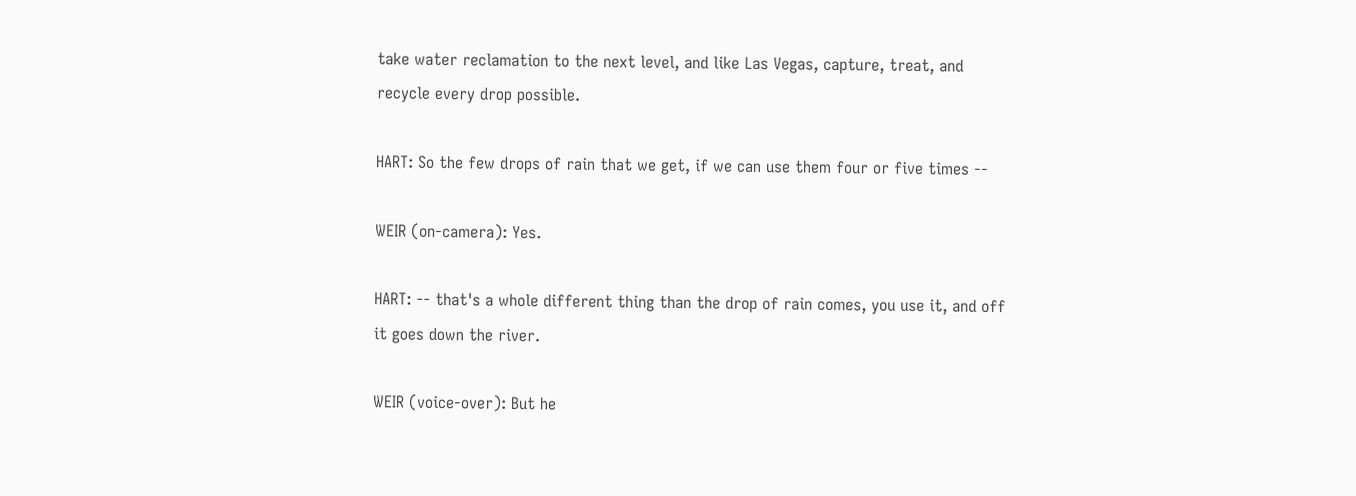take water reclamation to the next level, and like Las Vegas, capture, treat, and recycle every drop possible.

HART: So the few drops of rain that we get, if we can use them four or five times --

WEIR (on-camera): Yes.

HART: -- that's a whole different thing than the drop of rain comes, you use it, and off it goes down the river.

WEIR (voice-over): But he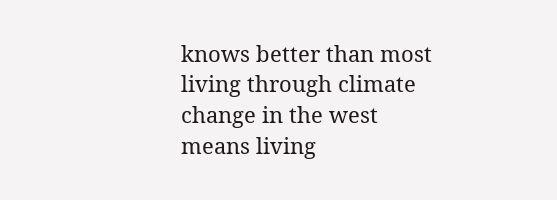knows better than most living through climate change in the west means living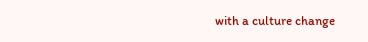with a culture change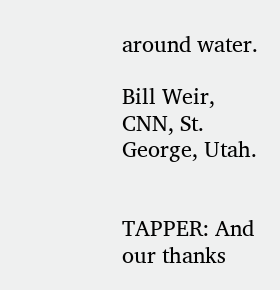around water.

Bill Weir, CNN, St. George, Utah.


TAPPER: And our thanks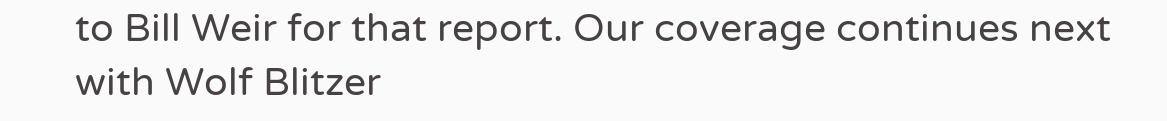to Bill Weir for that report. Our coverage continues next with Wolf Blitzer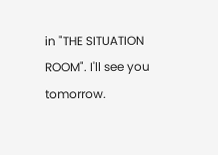in "THE SITUATION ROOM". I'll see you tomorrow.